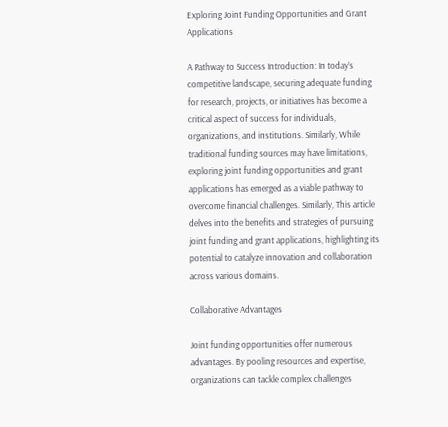Exploring Joint Funding Opportunities and Grant Applications

A Pathway to Success Introduction: In today’s competitive landscape, securing adequate funding for research, projects, or initiatives has become a critical aspect of success for individuals, organizations, and institutions. Similarly, While traditional funding sources may have limitations, exploring joint funding opportunities and grant applications has emerged as a viable pathway to overcome financial challenges. Similarly, This article delves into the benefits and strategies of pursuing joint funding and grant applications, highlighting its potential to catalyze innovation and collaboration across various domains.

Collaborative Advantages

Joint funding opportunities offer numerous advantages. By pooling resources and expertise, organizations can tackle complex challenges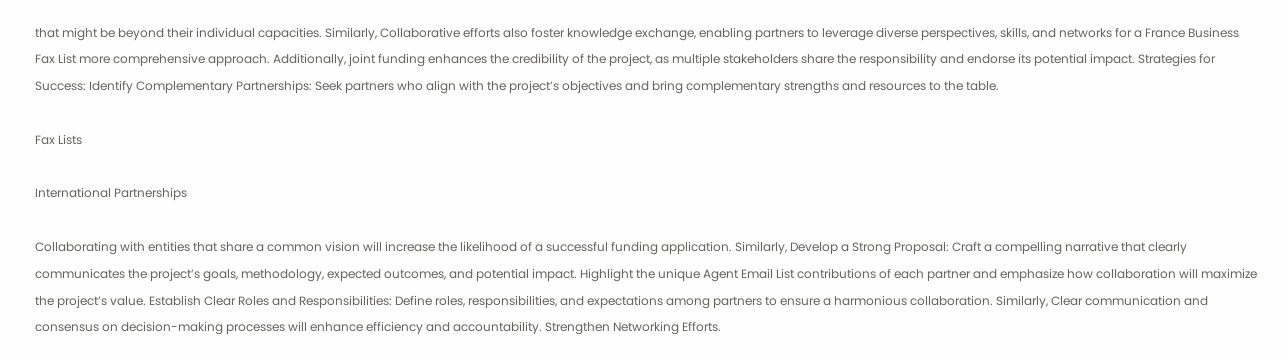that might be beyond their individual capacities. Similarly, Collaborative efforts also foster knowledge exchange, enabling partners to leverage diverse perspectives, skills, and networks for a France Business Fax List more comprehensive approach. Additionally, joint funding enhances the credibility of the project, as multiple stakeholders share the responsibility and endorse its potential impact. Strategies for Success: Identify Complementary Partnerships: Seek partners who align with the project’s objectives and bring complementary strengths and resources to the table.

Fax Lists

International Partnerships

Collaborating with entities that share a common vision will increase the likelihood of a successful funding application. Similarly, Develop a Strong Proposal: Craft a compelling narrative that clearly communicates the project’s goals, methodology, expected outcomes, and potential impact. Highlight the unique Agent Email List contributions of each partner and emphasize how collaboration will maximize the project’s value. Establish Clear Roles and Responsibilities: Define roles, responsibilities, and expectations among partners to ensure a harmonious collaboration. Similarly, Clear communication and consensus on decision-making processes will enhance efficiency and accountability. Strengthen Networking Efforts.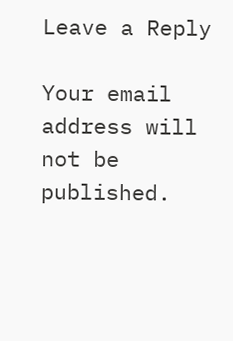Leave a Reply

Your email address will not be published.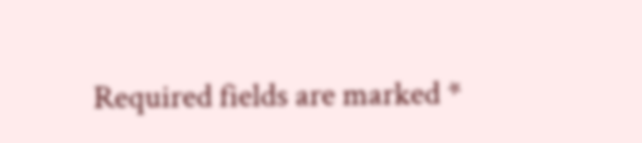Required fields are marked *